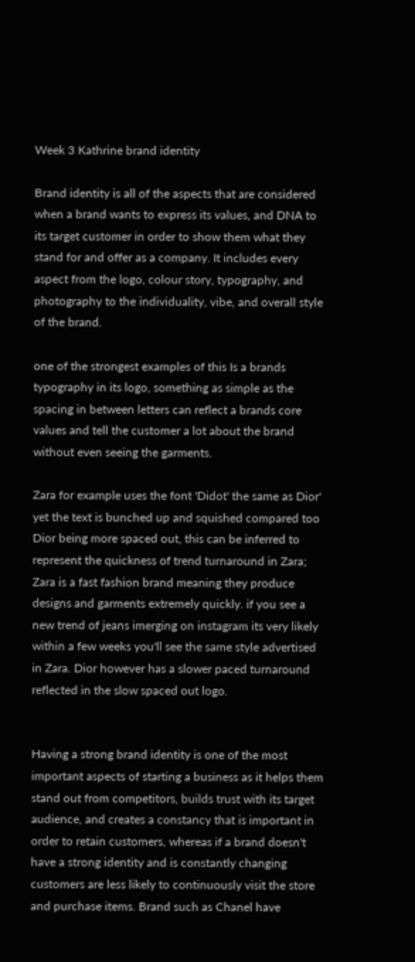Week 3 Kathrine brand identity

Brand identity is all of the aspects that are considered when a brand wants to express its values, and DNA to its target customer in order to show them what they stand for and offer as a company. It includes every aspect from the logo, colour story, typography, and photography to the individuality, vibe, and overall style of the brand.

one of the strongest examples of this Is a brands typography in its logo, something as simple as the spacing in between letters can reflect a brands core values and tell the customer a lot about the brand without even seeing the garments.

Zara for example uses the font 'Didot' the same as Dior' yet the text is bunched up and squished compared too Dior being more spaced out, this can be inferred to represent the quickness of trend turnaround in Zara; Zara is a fast fashion brand meaning they produce designs and garments extremely quickly. if you see a new trend of jeans imerging on instagram its very likely within a few weeks you'll see the same style advertised in Zara. Dior however has a slower paced turnaround reflected in the slow spaced out logo.


Having a strong brand identity is one of the most important aspects of starting a business as it helps them stand out from competitors, builds trust with its target audience, and creates a constancy that is important in order to retain customers, whereas if a brand doesn't have a strong identity and is constantly changing customers are less likely to continuously visit the store and purchase items. Brand such as Chanel have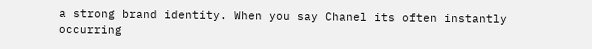a strong brand identity. When you say Chanel its often instantly occurring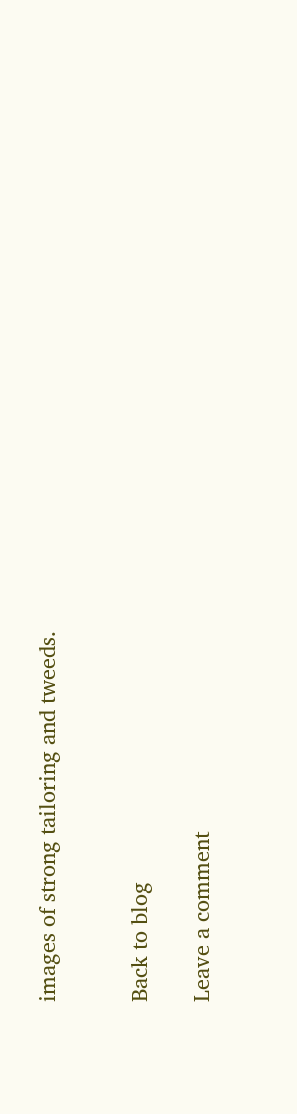images of strong tailoring and tweeds.


Back to blog

Leave a comment